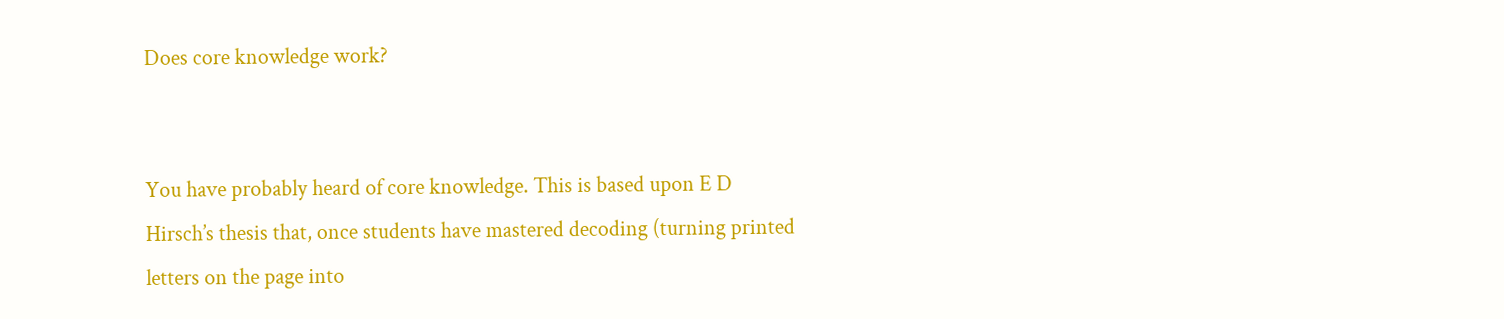Does core knowledge work?


You have probably heard of core knowledge. This is based upon E D Hirsch’s thesis that, once students have mastered decoding (turning printed letters on the page into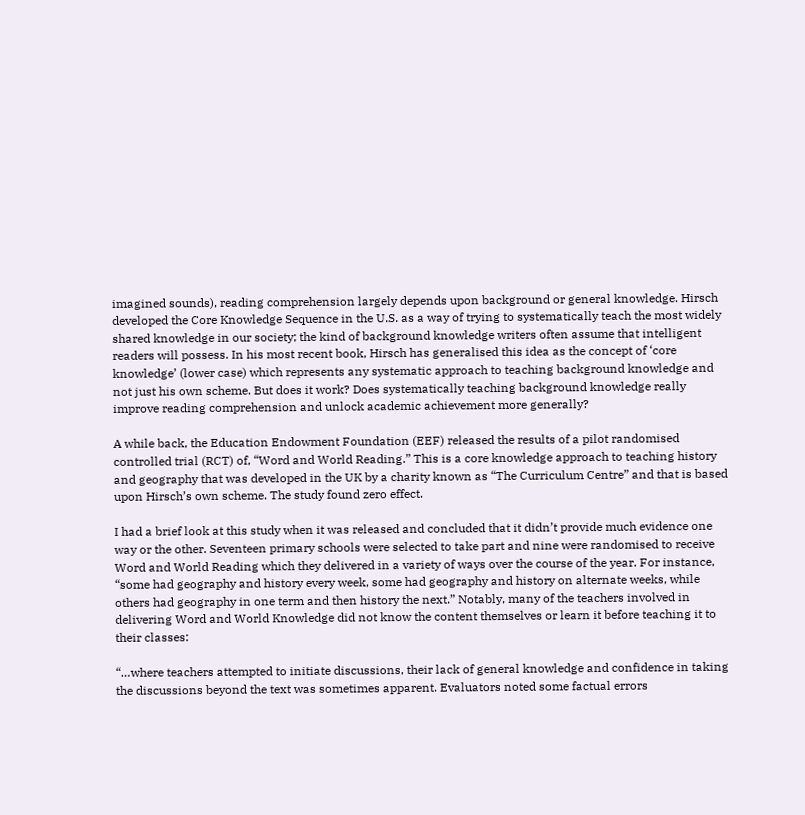imagined sounds), reading comprehension largely depends upon background or general knowledge. Hirsch developed the Core Knowledge Sequence in the U.S. as a way of trying to systematically teach the most widely shared knowledge in our society; the kind of background knowledge writers often assume that intelligent readers will possess. In his most recent book, Hirsch has generalised this idea as the concept of ‘core knowledge’ (lower case) which represents any systematic approach to teaching background knowledge and not just his own scheme. But does it work? Does systematically teaching background knowledge really improve reading comprehension and unlock academic achievement more generally?

A while back, the Education Endowment Foundation (EEF) released the results of a pilot randomised controlled trial (RCT) of, “Word and World Reading.” This is a core knowledge approach to teaching history and geography that was developed in the UK by a charity known as “The Curriculum Centre” and that is based upon Hirsch’s own scheme. The study found zero effect.

I had a brief look at this study when it was released and concluded that it didn’t provide much evidence one way or the other. Seventeen primary schools were selected to take part and nine were randomised to receive Word and World Reading which they delivered in a variety of ways over the course of the year. For instance, “some had geography and history every week, some had geography and history on alternate weeks, while others had geography in one term and then history the next.” Notably, many of the teachers involved in delivering Word and World Knowledge did not know the content themselves or learn it before teaching it to their classes:

“…where teachers attempted to initiate discussions, their lack of general knowledge and confidence in taking the discussions beyond the text was sometimes apparent. Evaluators noted some factual errors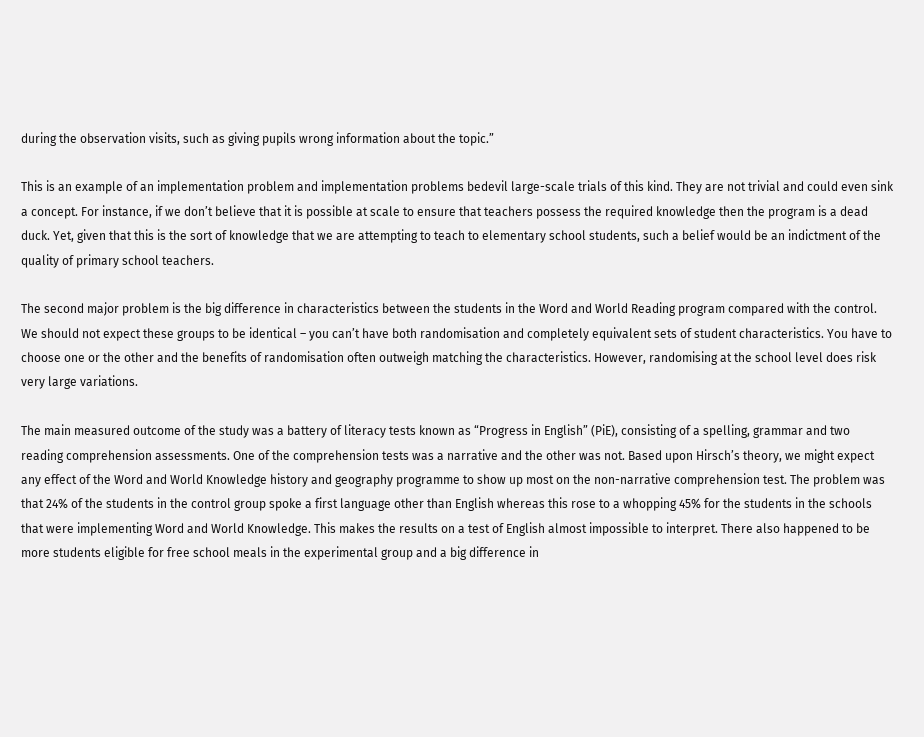during the observation visits, such as giving pupils wrong information about the topic.”

This is an example of an implementation problem and implementation problems bedevil large-scale trials of this kind. They are not trivial and could even sink a concept. For instance, if we don’t believe that it is possible at scale to ensure that teachers possess the required knowledge then the program is a dead duck. Yet, given that this is the sort of knowledge that we are attempting to teach to elementary school students, such a belief would be an indictment of the quality of primary school teachers.

The second major problem is the big difference in characteristics between the students in the Word and World Reading program compared with the control. We should not expect these groups to be identical – you can’t have both randomisation and completely equivalent sets of student characteristics. You have to choose one or the other and the benefits of randomisation often outweigh matching the characteristics. However, randomising at the school level does risk very large variations.

The main measured outcome of the study was a battery of literacy tests known as “Progress in English” (PiE), consisting of a spelling, grammar and two reading comprehension assessments. One of the comprehension tests was a narrative and the other was not. Based upon Hirsch’s theory, we might expect any effect of the Word and World Knowledge history and geography programme to show up most on the non-narrative comprehension test. The problem was that 24% of the students in the control group spoke a first language other than English whereas this rose to a whopping 45% for the students in the schools that were implementing Word and World Knowledge. This makes the results on a test of English almost impossible to interpret. There also happened to be more students eligible for free school meals in the experimental group and a big difference in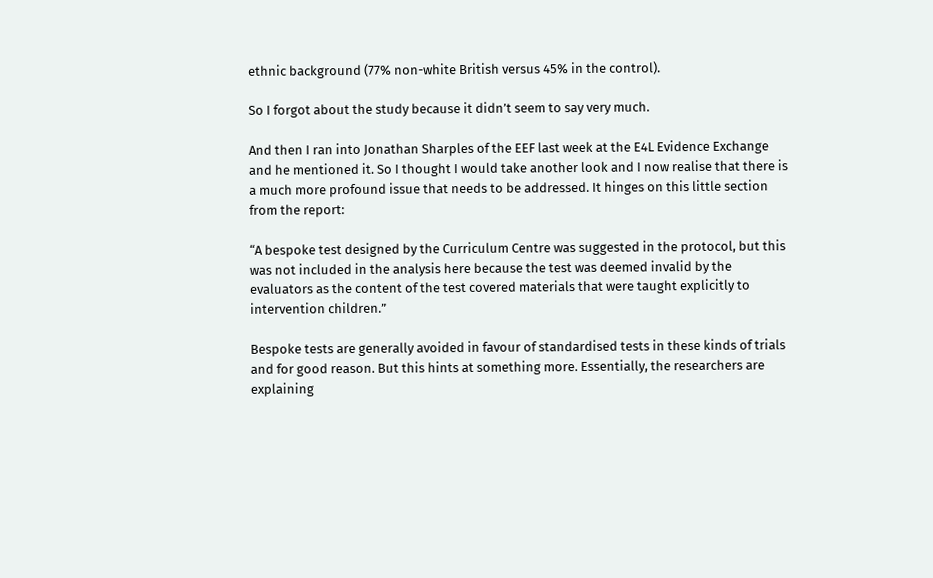ethnic background (77% non-white British versus 45% in the control).

So I forgot about the study because it didn’t seem to say very much.

And then I ran into Jonathan Sharples of the EEF last week at the E4L Evidence Exchange and he mentioned it. So I thought I would take another look and I now realise that there is a much more profound issue that needs to be addressed. It hinges on this little section from the report:

“A bespoke test designed by the Curriculum Centre was suggested in the protocol, but this was not included in the analysis here because the test was deemed invalid by the evaluators as the content of the test covered materials that were taught explicitly to intervention children.”

Bespoke tests are generally avoided in favour of standardised tests in these kinds of trials and for good reason. But this hints at something more. Essentially, the researchers are explaining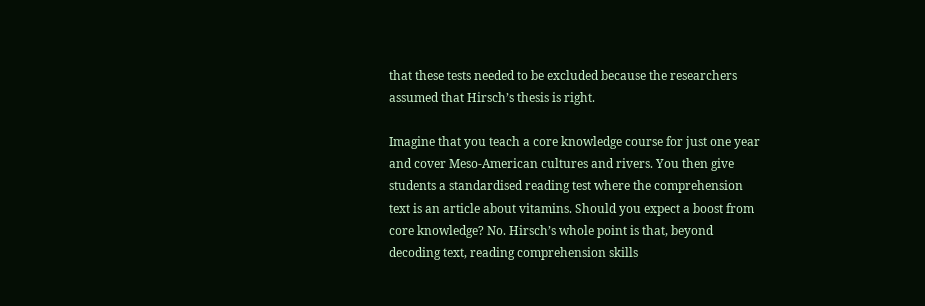that these tests needed to be excluded because the researchers assumed that Hirsch’s thesis is right.

Imagine that you teach a core knowledge course for just one year and cover Meso-American cultures and rivers. You then give students a standardised reading test where the comprehension text is an article about vitamins. Should you expect a boost from core knowledge? No. Hirsch’s whole point is that, beyond decoding text, reading comprehension skills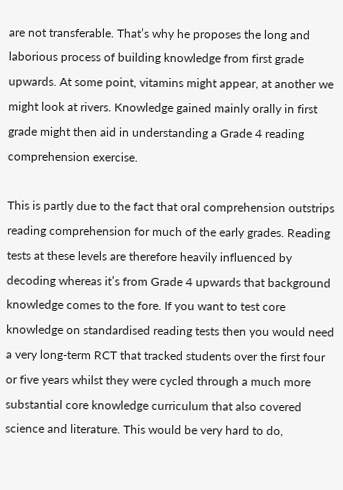are not transferable. That’s why he proposes the long and laborious process of building knowledge from first grade upwards. At some point, vitamins might appear, at another we might look at rivers. Knowledge gained mainly orally in first grade might then aid in understanding a Grade 4 reading comprehension exercise.

This is partly due to the fact that oral comprehension outstrips reading comprehension for much of the early grades. Reading tests at these levels are therefore heavily influenced by decoding whereas it’s from Grade 4 upwards that background knowledge comes to the fore. If you want to test core knowledge on standardised reading tests then you would need a very long-term RCT that tracked students over the first four or five years whilst they were cycled through a much more substantial core knowledge curriculum that also covered science and literature. This would be very hard to do,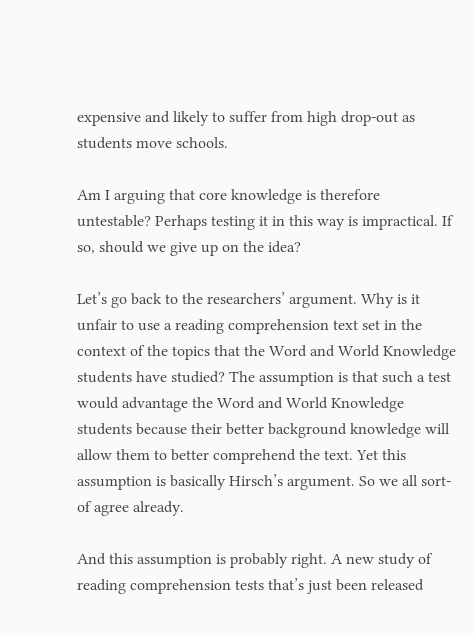expensive and likely to suffer from high drop-out as students move schools.

Am I arguing that core knowledge is therefore untestable? Perhaps testing it in this way is impractical. If so, should we give up on the idea?

Let’s go back to the researchers’ argument. Why is it unfair to use a reading comprehension text set in the context of the topics that the Word and World Knowledge students have studied? The assumption is that such a test would advantage the Word and World Knowledge students because their better background knowledge will allow them to better comprehend the text. Yet this assumption is basically Hirsch’s argument. So we all sort-of agree already.

And this assumption is probably right. A new study of reading comprehension tests that’s just been released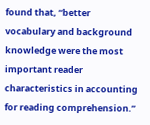found that, “better vocabulary and background knowledge were the most important reader characteristics in accounting for reading comprehension.”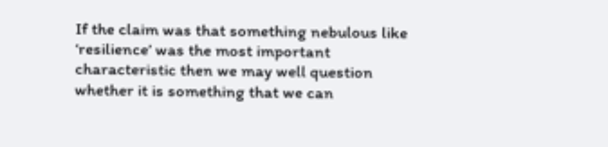If the claim was that something nebulous like ‘resilience’ was the most important characteristic then we may well question whether it is something that we can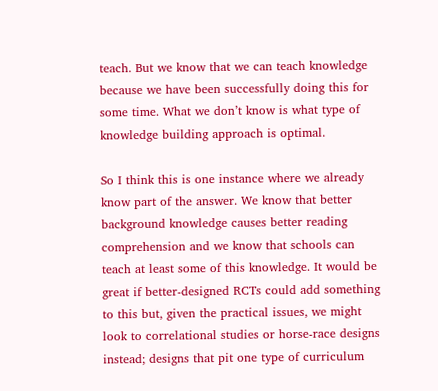teach. But we know that we can teach knowledge because we have been successfully doing this for some time. What we don’t know is what type of knowledge building approach is optimal.

So I think this is one instance where we already know part of the answer. We know that better background knowledge causes better reading comprehension and we know that schools can teach at least some of this knowledge. It would be great if better-designed RCTs could add something to this but, given the practical issues, we might look to correlational studies or horse-race designs instead; designs that pit one type of curriculum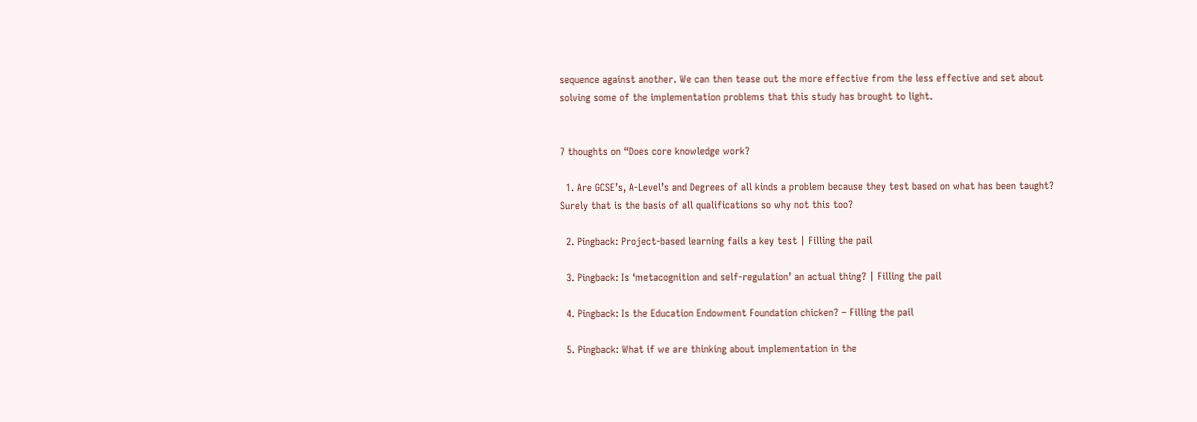sequence against another. We can then tease out the more effective from the less effective and set about solving some of the implementation problems that this study has brought to light.


7 thoughts on “Does core knowledge work?

  1. Are GCSE’s, A-Level’s and Degrees of all kinds a problem because they test based on what has been taught? Surely that is the basis of all qualifications so why not this too?

  2. Pingback: Project-based learning fails a key test | Filling the pail

  3. Pingback: Is ‘metacognition and self-regulation’ an actual thing? | Filling the pail

  4. Pingback: Is the Education Endowment Foundation chicken? – Filling the pail

  5. Pingback: What if we are thinking about implementation in the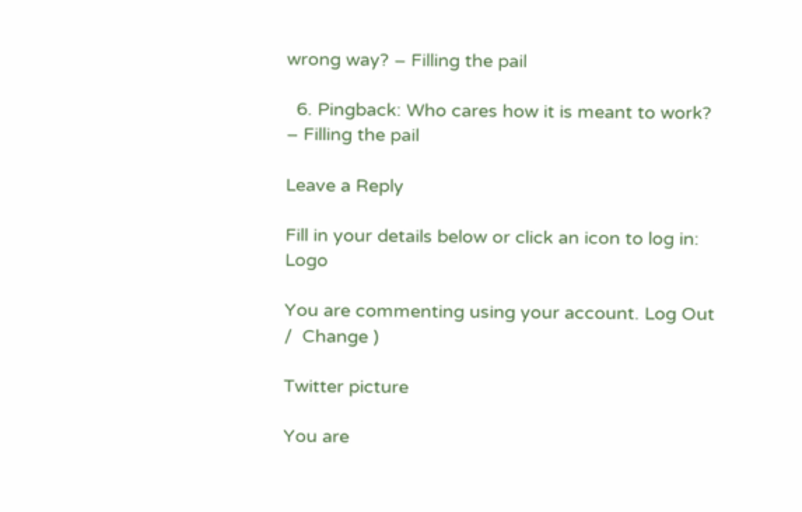wrong way? – Filling the pail

  6. Pingback: Who cares how it is meant to work? – Filling the pail

Leave a Reply

Fill in your details below or click an icon to log in: Logo

You are commenting using your account. Log Out /  Change )

Twitter picture

You are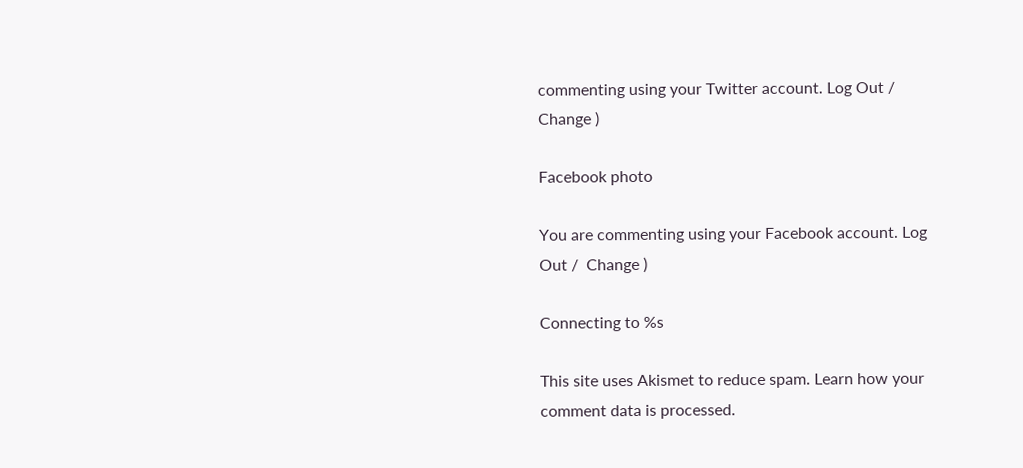commenting using your Twitter account. Log Out /  Change )

Facebook photo

You are commenting using your Facebook account. Log Out /  Change )

Connecting to %s

This site uses Akismet to reduce spam. Learn how your comment data is processed.